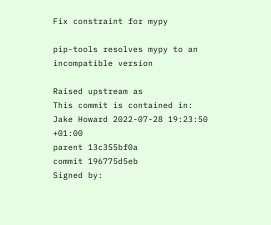Fix constraint for mypy

pip-tools resolves mypy to an incompatible version

Raised upstream as
This commit is contained in:
Jake Howard 2022-07-28 19:23:50 +01:00
parent 13c355bf0a
commit 196775d5eb
Signed by: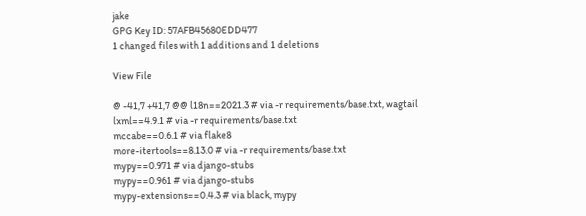jake
GPG Key ID: 57AFB45680EDD477
1 changed files with 1 additions and 1 deletions

View File

@ -41,7 +41,7 @@ l18n==2021.3 # via -r requirements/base.txt, wagtail
lxml==4.9.1 # via -r requirements/base.txt
mccabe==0.6.1 # via flake8
more-itertools==8.13.0 # via -r requirements/base.txt
mypy==0.971 # via django-stubs
mypy==0.961 # via django-stubs
mypy-extensions==0.4.3 # via black, mypy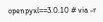openpyxl==3.0.10 # via -r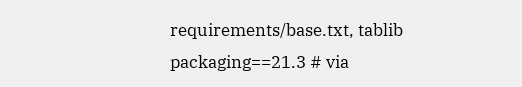requirements/base.txt, tablib
packaging==21.3 # via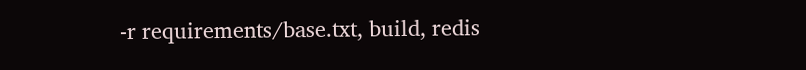-r requirements/base.txt, build, redis